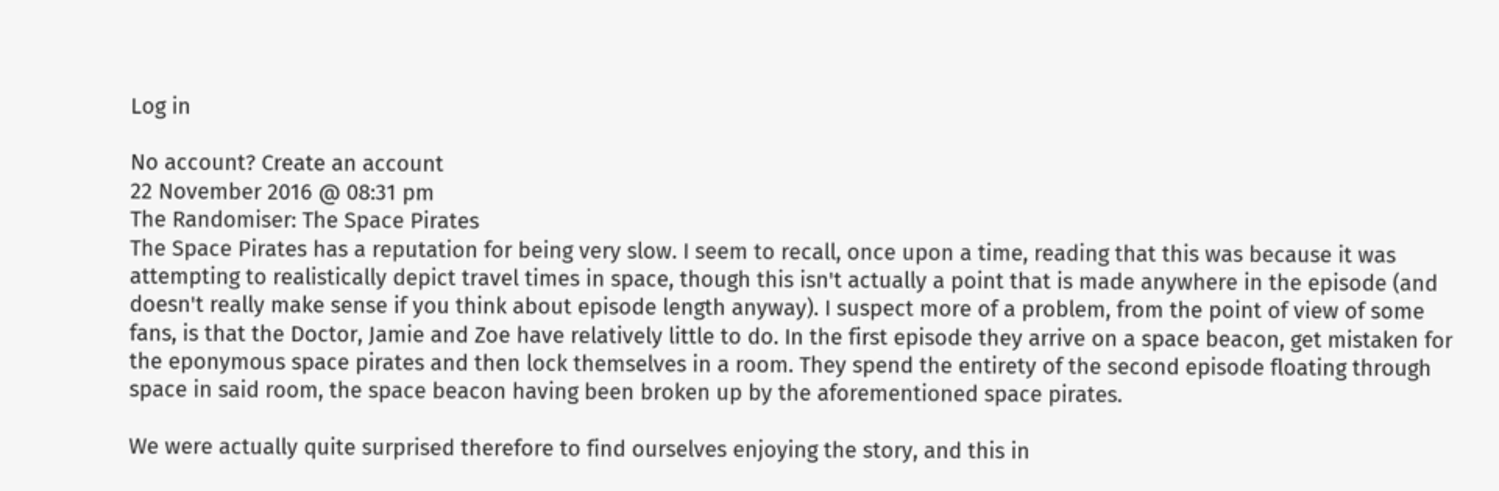Log in

No account? Create an account
22 November 2016 @ 08:31 pm
The Randomiser: The Space Pirates
The Space Pirates has a reputation for being very slow. I seem to recall, once upon a time, reading that this was because it was attempting to realistically depict travel times in space, though this isn't actually a point that is made anywhere in the episode (and doesn't really make sense if you think about episode length anyway). I suspect more of a problem, from the point of view of some fans, is that the Doctor, Jamie and Zoe have relatively little to do. In the first episode they arrive on a space beacon, get mistaken for the eponymous space pirates and then lock themselves in a room. They spend the entirety of the second episode floating through space in said room, the space beacon having been broken up by the aforementioned space pirates.

We were actually quite surprised therefore to find ourselves enjoying the story, and this in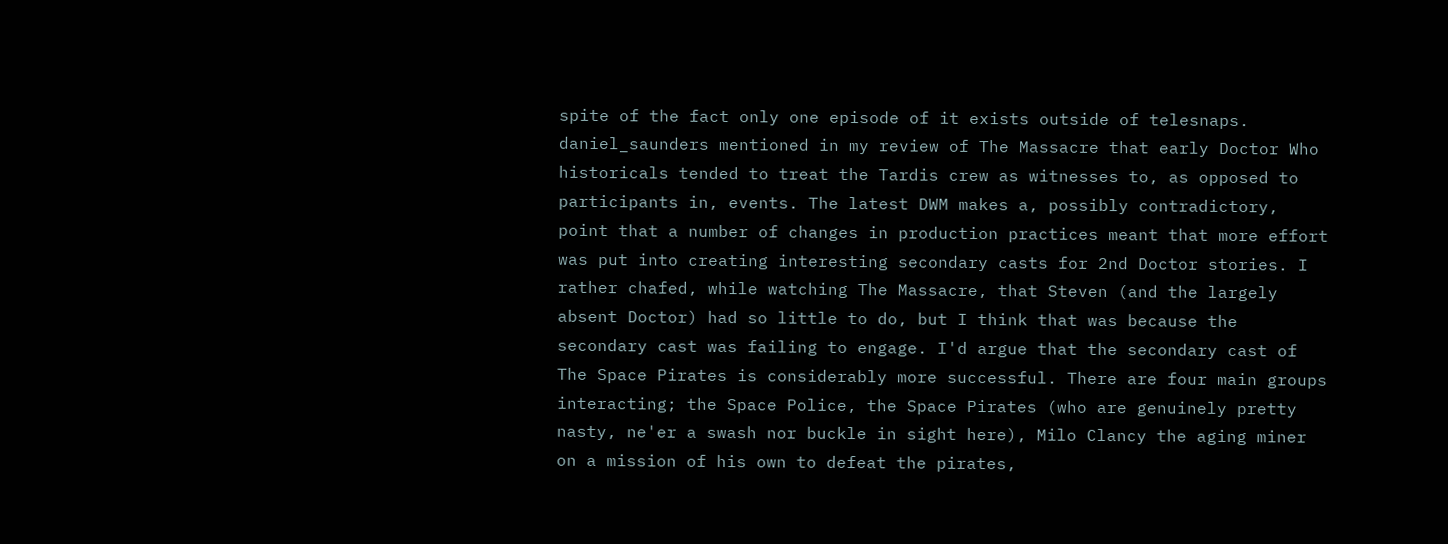spite of the fact only one episode of it exists outside of telesnaps. daniel_saunders mentioned in my review of The Massacre that early Doctor Who historicals tended to treat the Tardis crew as witnesses to, as opposed to participants in, events. The latest DWM makes a, possibly contradictory, point that a number of changes in production practices meant that more effort was put into creating interesting secondary casts for 2nd Doctor stories. I rather chafed, while watching The Massacre, that Steven (and the largely absent Doctor) had so little to do, but I think that was because the secondary cast was failing to engage. I'd argue that the secondary cast of The Space Pirates is considerably more successful. There are four main groups interacting; the Space Police, the Space Pirates (who are genuinely pretty nasty, ne'er a swash nor buckle in sight here), Milo Clancy the aging miner on a mission of his own to defeat the pirates,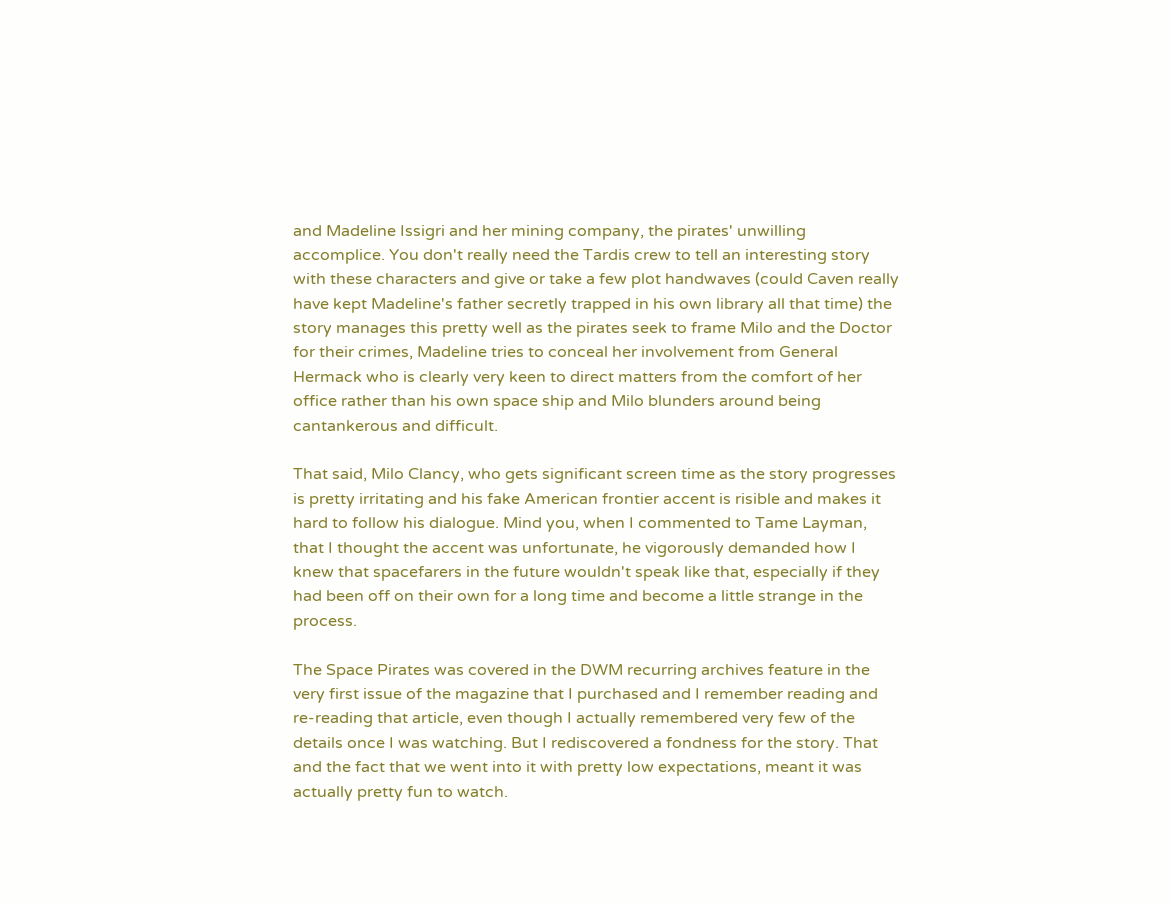and Madeline Issigri and her mining company, the pirates' unwilling accomplice. You don't really need the Tardis crew to tell an interesting story with these characters and give or take a few plot handwaves (could Caven really have kept Madeline's father secretly trapped in his own library all that time) the story manages this pretty well as the pirates seek to frame Milo and the Doctor for their crimes, Madeline tries to conceal her involvement from General Hermack who is clearly very keen to direct matters from the comfort of her office rather than his own space ship and Milo blunders around being cantankerous and difficult.

That said, Milo Clancy, who gets significant screen time as the story progresses is pretty irritating and his fake American frontier accent is risible and makes it hard to follow his dialogue. Mind you, when I commented to Tame Layman, that I thought the accent was unfortunate, he vigorously demanded how I knew that spacefarers in the future wouldn't speak like that, especially if they had been off on their own for a long time and become a little strange in the process.

The Space Pirates was covered in the DWM recurring archives feature in the very first issue of the magazine that I purchased and I remember reading and re-reading that article, even though I actually remembered very few of the details once I was watching. But I rediscovered a fondness for the story. That and the fact that we went into it with pretty low expectations, meant it was actually pretty fun to watch.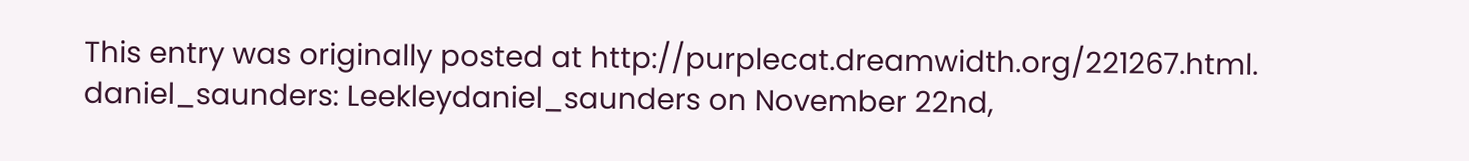This entry was originally posted at http://purplecat.dreamwidth.org/221267.html.
daniel_saunders: Leekleydaniel_saunders on November 22nd,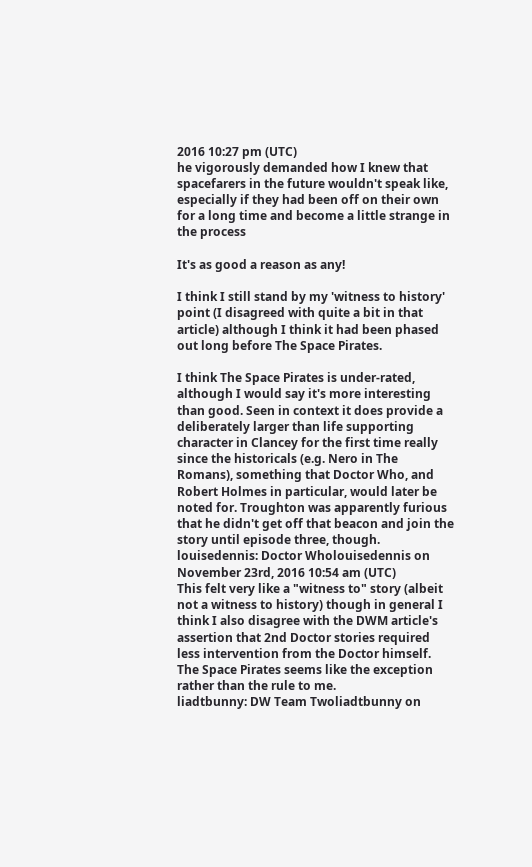2016 10:27 pm (UTC)
he vigorously demanded how I knew that spacefarers in the future wouldn't speak like, especially if they had been off on their own for a long time and become a little strange in the process

It's as good a reason as any!

I think I still stand by my 'witness to history' point (I disagreed with quite a bit in that article) although I think it had been phased out long before The Space Pirates.

I think The Space Pirates is under-rated, although I would say it's more interesting than good. Seen in context it does provide a deliberately larger than life supporting character in Clancey for the first time really since the historicals (e.g. Nero in The Romans), something that Doctor Who, and Robert Holmes in particular, would later be noted for. Troughton was apparently furious that he didn't get off that beacon and join the story until episode three, though.
louisedennis: Doctor Wholouisedennis on November 23rd, 2016 10:54 am (UTC)
This felt very like a "witness to" story (albeit not a witness to history) though in general I think I also disagree with the DWM article's assertion that 2nd Doctor stories required less intervention from the Doctor himself. The Space Pirates seems like the exception rather than the rule to me.
liadtbunny: DW Team Twoliadtbunny on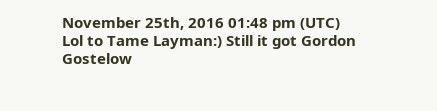November 25th, 2016 01:48 pm (UTC)
Lol to Tame Layman:) Still it got Gordon Gostelow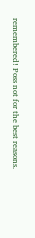remembered! Poss not for the best reasons.